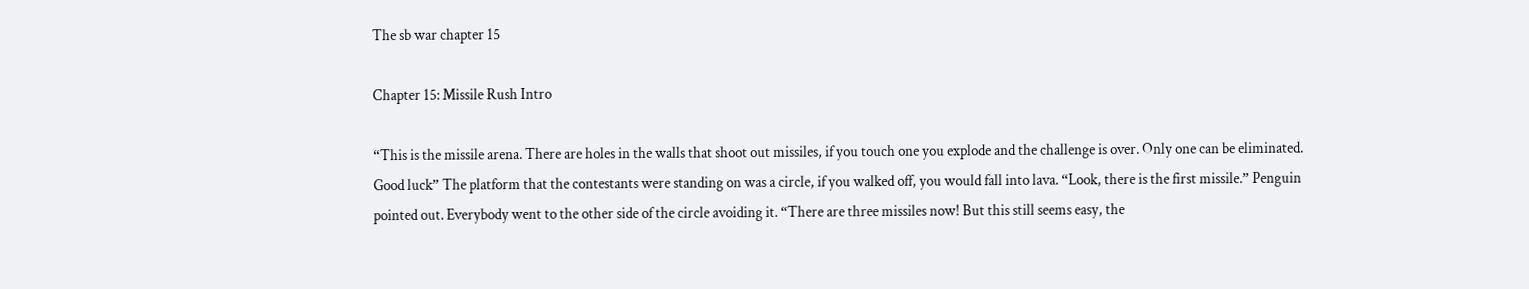The sb war chapter 15

Chapter 15: Missile Rush Intro

“This is the missile arena. There are holes in the walls that shoot out missiles, if you touch one you explode and the challenge is over. Only one can be eliminated. Good luck” The platform that the contestants were standing on was a circle, if you walked off, you would fall into lava. “Look, there is the first missile.” Penguin pointed out. Everybody went to the other side of the circle avoiding it. “There are three missiles now! But this still seems easy, the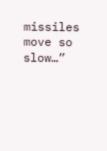missiles move so slow…”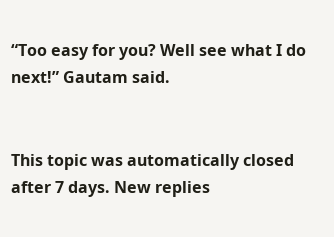“Too easy for you? Well see what I do next!” Gautam said.


This topic was automatically closed after 7 days. New replies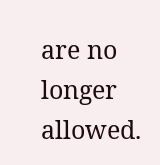are no longer allowed.